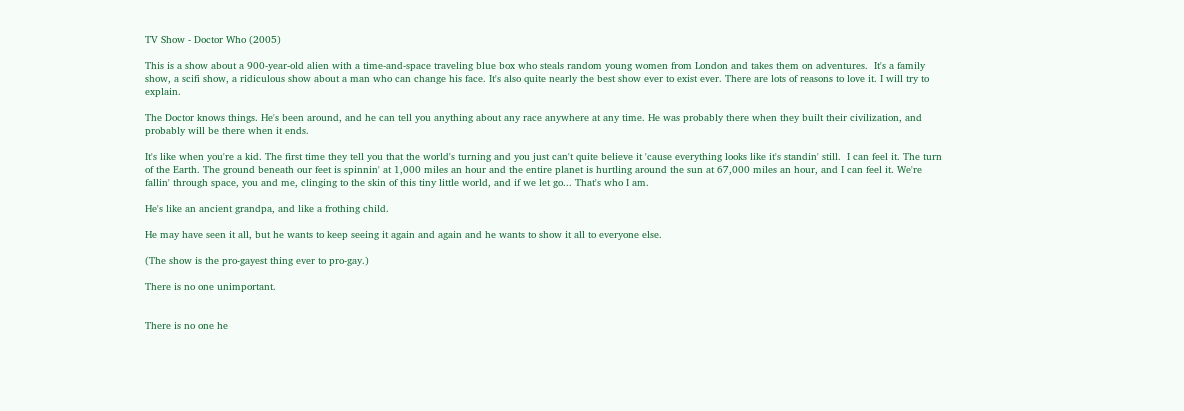TV Show - Doctor Who (2005)

This is a show about a 900-year-old alien with a time-and-space traveling blue box who steals random young women from London and takes them on adventures.  It's a family show, a scifi show, a ridiculous show about a man who can change his face. It's also quite nearly the best show ever to exist ever. There are lots of reasons to love it. I will try to explain.

The Doctor knows things. He's been around, and he can tell you anything about any race anywhere at any time. He was probably there when they built their civilization, and probably will be there when it ends.

It's like when you're a kid. The first time they tell you that the world's turning and you just can't quite believe it 'cause everything looks like it's standin' still.  I can feel it. The turn of the Earth. The ground beneath our feet is spinnin' at 1,000 miles an hour and the entire planet is hurtling around the sun at 67,000 miles an hour, and I can feel it. We're fallin' through space, you and me, clinging to the skin of this tiny little world, and if we let go... That's who I am.

He's like an ancient grandpa, and like a frothing child.

He may have seen it all, but he wants to keep seeing it again and again and he wants to show it all to everyone else.

(The show is the pro-gayest thing ever to pro-gay.)

There is no one unimportant.


There is no one he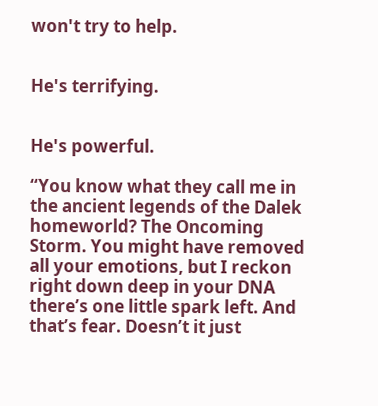won't try to help.


He's terrifying.


He's powerful.

“You know what they call me in the ancient legends of the Dalek homeworld? The Oncoming Storm. You might have removed all your emotions, but I reckon right down deep in your DNA there’s one little spark left. And that’s fear. Doesn’t it just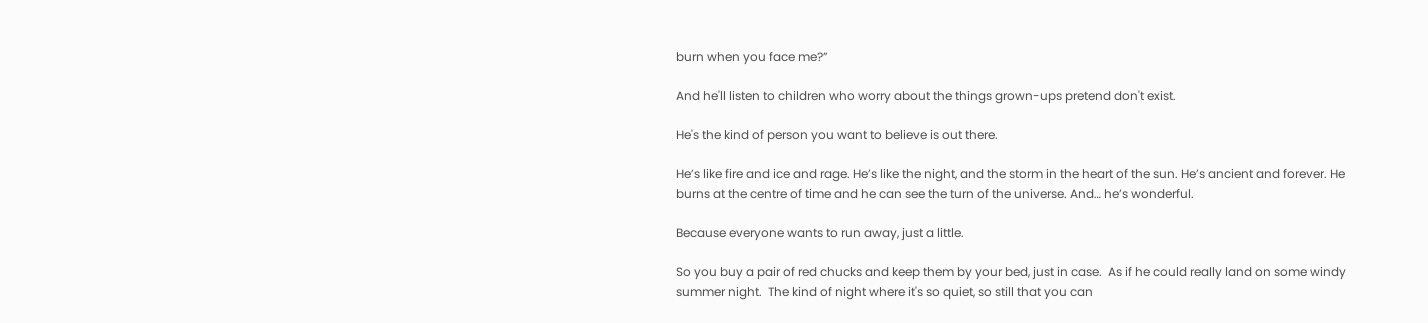burn when you face me?”

And he'll listen to children who worry about the things grown-ups pretend don't exist.

He's the kind of person you want to believe is out there.

He’s like fire and ice and rage. He’s like the night, and the storm in the heart of the sun. He’s ancient and forever. He burns at the centre of time and he can see the turn of the universe. And… he’s wonderful.

Because everyone wants to run away, just a little.

So you buy a pair of red chucks and keep them by your bed, just in case.  As if he could really land on some windy summer night.  The kind of night where it's so quiet, so still that you can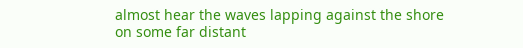almost hear the waves lapping against the shore on some far distant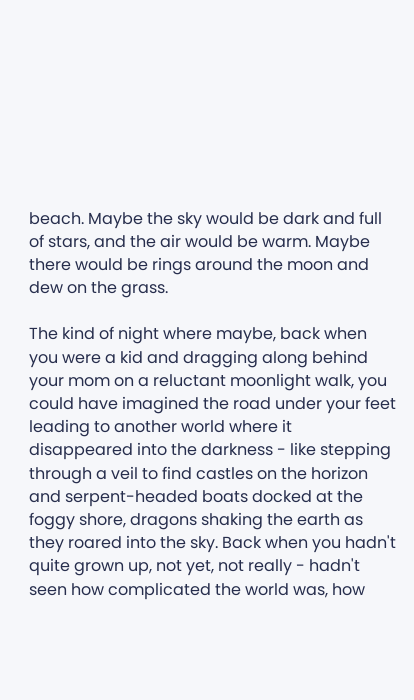beach. Maybe the sky would be dark and full of stars, and the air would be warm. Maybe there would be rings around the moon and dew on the grass.

The kind of night where maybe, back when you were a kid and dragging along behind your mom on a reluctant moonlight walk, you could have imagined the road under your feet leading to another world where it disappeared into the darkness - like stepping through a veil to find castles on the horizon and serpent-headed boats docked at the foggy shore, dragons shaking the earth as they roared into the sky. Back when you hadn't quite grown up, not yet, not really - hadn't seen how complicated the world was, how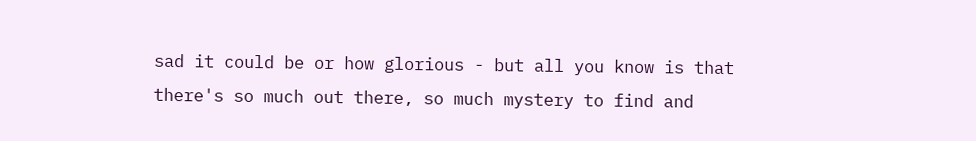sad it could be or how glorious - but all you know is that there's so much out there, so much mystery to find and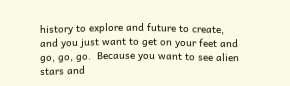history to explore and future to create, and you just want to get on your feet and go, go, go.  Because you want to see alien stars and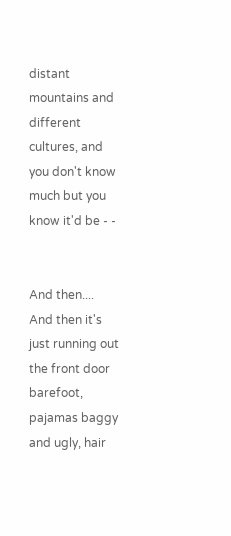distant mountains and different cultures, and you don't know much but you know it'd be - -


And then....  And then it's just running out the front door barefoot, pajamas baggy and ugly, hair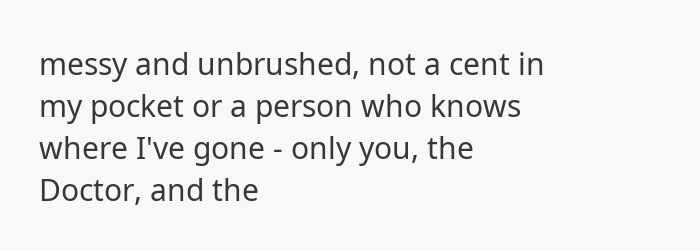messy and unbrushed, not a cent in my pocket or a person who knows where I've gone - only you, the Doctor, and the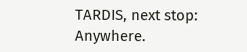TARDIS, next stop: Anywhere.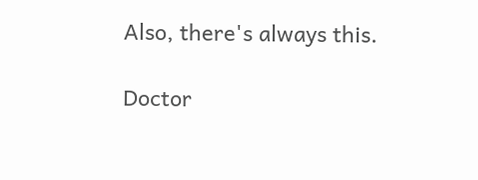Also, there's always this.

Doctor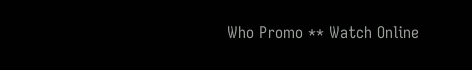Who Promo ** Watch Online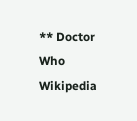** Doctor Who Wikipedia